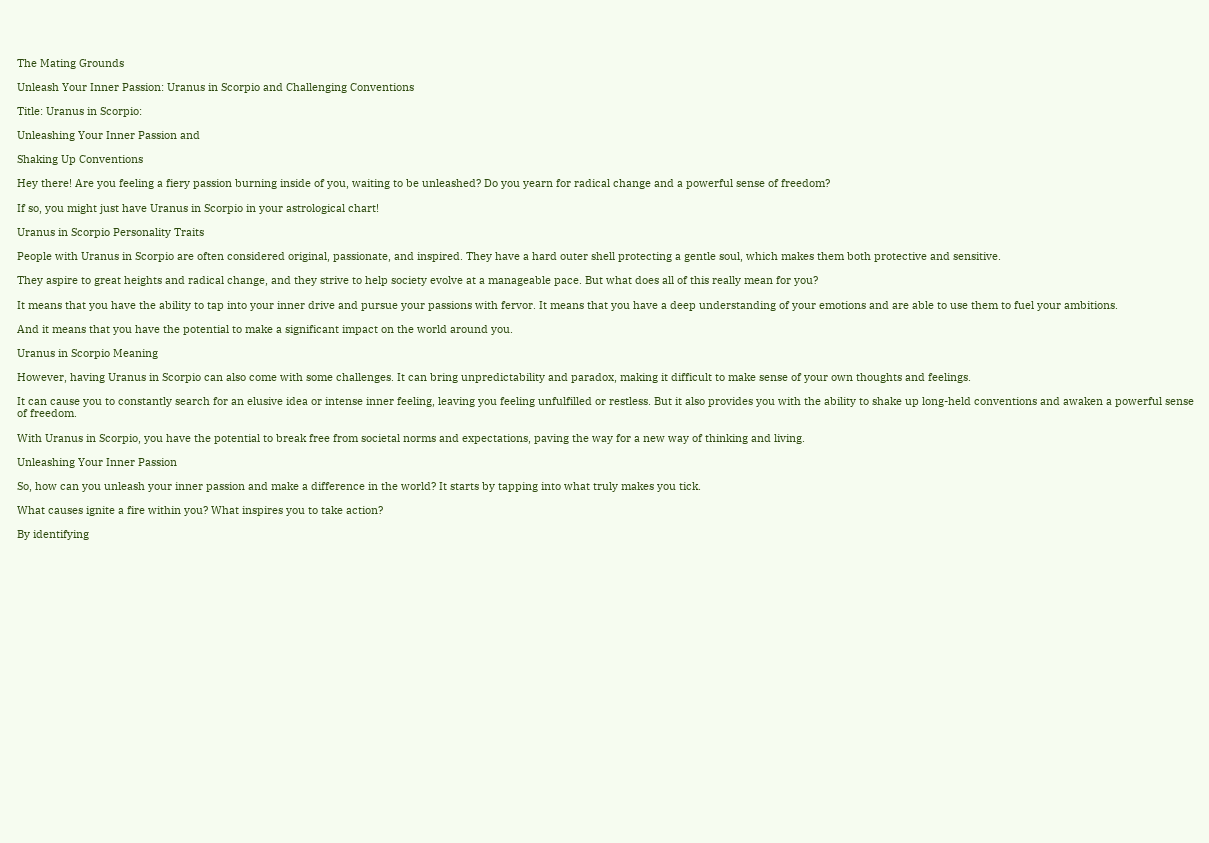The Mating Grounds

Unleash Your Inner Passion: Uranus in Scorpio and Challenging Conventions

Title: Uranus in Scorpio:

Unleashing Your Inner Passion and

Shaking Up Conventions

Hey there! Are you feeling a fiery passion burning inside of you, waiting to be unleashed? Do you yearn for radical change and a powerful sense of freedom?

If so, you might just have Uranus in Scorpio in your astrological chart!

Uranus in Scorpio Personality Traits

People with Uranus in Scorpio are often considered original, passionate, and inspired. They have a hard outer shell protecting a gentle soul, which makes them both protective and sensitive.

They aspire to great heights and radical change, and they strive to help society evolve at a manageable pace. But what does all of this really mean for you?

It means that you have the ability to tap into your inner drive and pursue your passions with fervor. It means that you have a deep understanding of your emotions and are able to use them to fuel your ambitions.

And it means that you have the potential to make a significant impact on the world around you.

Uranus in Scorpio Meaning

However, having Uranus in Scorpio can also come with some challenges. It can bring unpredictability and paradox, making it difficult to make sense of your own thoughts and feelings.

It can cause you to constantly search for an elusive idea or intense inner feeling, leaving you feeling unfulfilled or restless. But it also provides you with the ability to shake up long-held conventions and awaken a powerful sense of freedom.

With Uranus in Scorpio, you have the potential to break free from societal norms and expectations, paving the way for a new way of thinking and living.

Unleashing Your Inner Passion

So, how can you unleash your inner passion and make a difference in the world? It starts by tapping into what truly makes you tick.

What causes ignite a fire within you? What inspires you to take action?

By identifying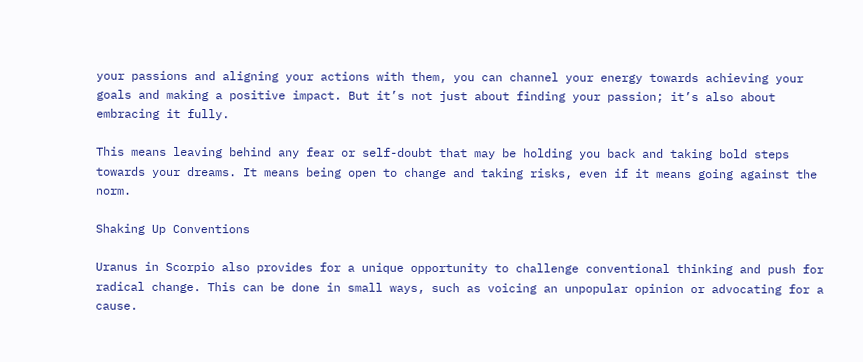your passions and aligning your actions with them, you can channel your energy towards achieving your goals and making a positive impact. But it’s not just about finding your passion; it’s also about embracing it fully.

This means leaving behind any fear or self-doubt that may be holding you back and taking bold steps towards your dreams. It means being open to change and taking risks, even if it means going against the norm.

Shaking Up Conventions

Uranus in Scorpio also provides for a unique opportunity to challenge conventional thinking and push for radical change. This can be done in small ways, such as voicing an unpopular opinion or advocating for a cause.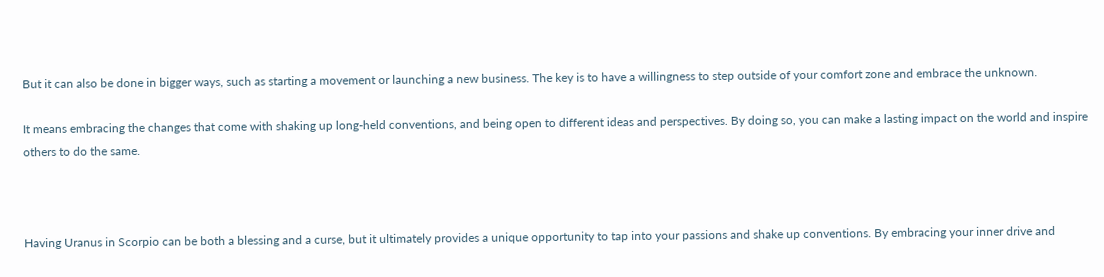But it can also be done in bigger ways, such as starting a movement or launching a new business. The key is to have a willingness to step outside of your comfort zone and embrace the unknown.

It means embracing the changes that come with shaking up long-held conventions, and being open to different ideas and perspectives. By doing so, you can make a lasting impact on the world and inspire others to do the same.



Having Uranus in Scorpio can be both a blessing and a curse, but it ultimately provides a unique opportunity to tap into your passions and shake up conventions. By embracing your inner drive and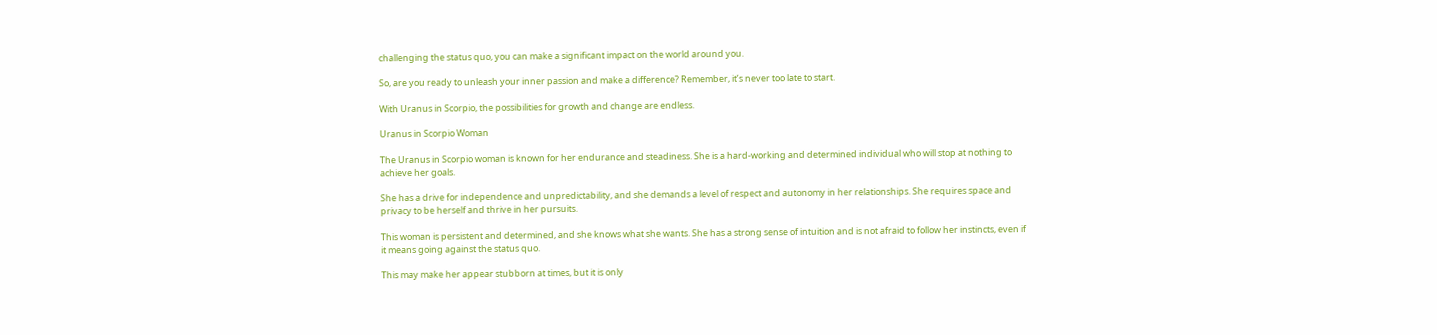challenging the status quo, you can make a significant impact on the world around you.

So, are you ready to unleash your inner passion and make a difference? Remember, it’s never too late to start.

With Uranus in Scorpio, the possibilities for growth and change are endless.

Uranus in Scorpio Woman

The Uranus in Scorpio woman is known for her endurance and steadiness. She is a hard-working and determined individual who will stop at nothing to achieve her goals.

She has a drive for independence and unpredictability, and she demands a level of respect and autonomy in her relationships. She requires space and privacy to be herself and thrive in her pursuits.

This woman is persistent and determined, and she knows what she wants. She has a strong sense of intuition and is not afraid to follow her instincts, even if it means going against the status quo.

This may make her appear stubborn at times, but it is only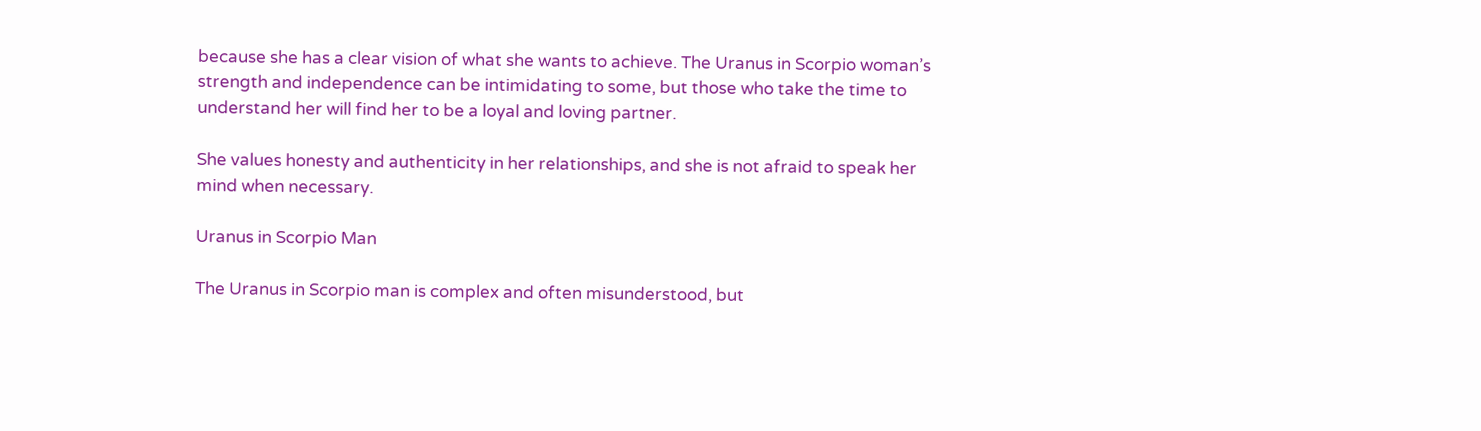because she has a clear vision of what she wants to achieve. The Uranus in Scorpio woman’s strength and independence can be intimidating to some, but those who take the time to understand her will find her to be a loyal and loving partner.

She values honesty and authenticity in her relationships, and she is not afraid to speak her mind when necessary.

Uranus in Scorpio Man

The Uranus in Scorpio man is complex and often misunderstood, but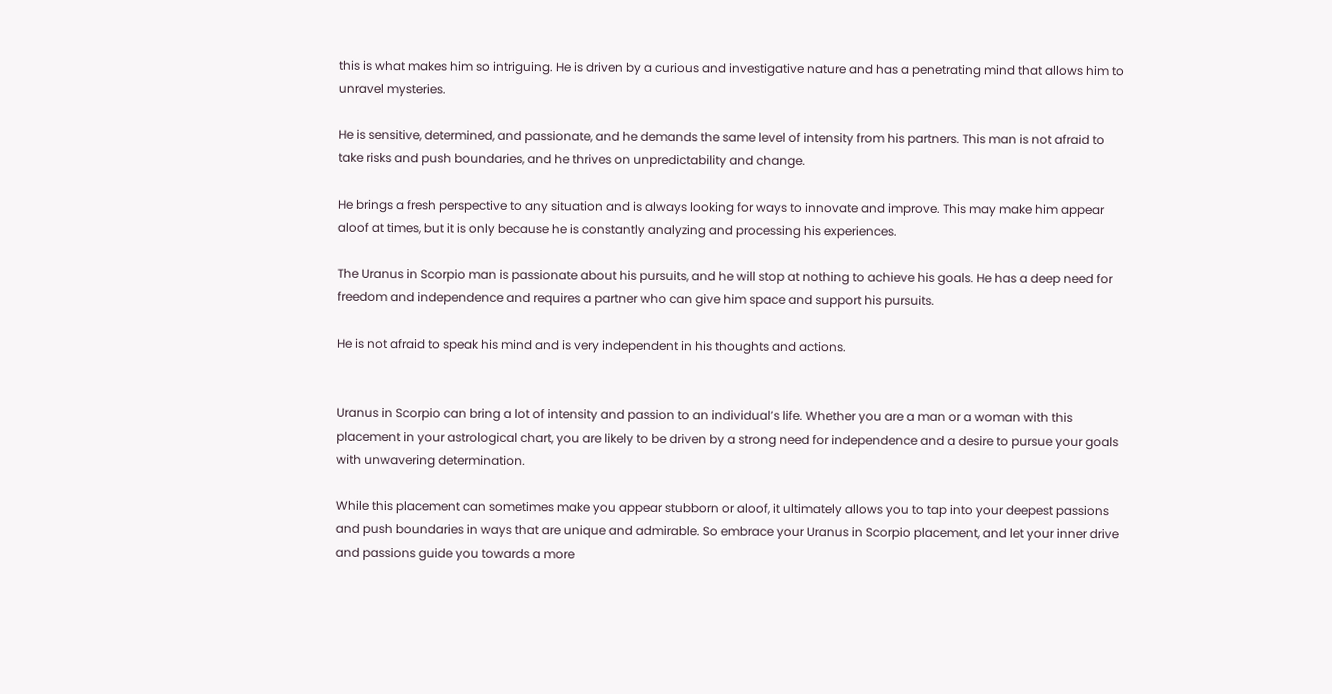this is what makes him so intriguing. He is driven by a curious and investigative nature and has a penetrating mind that allows him to unravel mysteries.

He is sensitive, determined, and passionate, and he demands the same level of intensity from his partners. This man is not afraid to take risks and push boundaries, and he thrives on unpredictability and change.

He brings a fresh perspective to any situation and is always looking for ways to innovate and improve. This may make him appear aloof at times, but it is only because he is constantly analyzing and processing his experiences.

The Uranus in Scorpio man is passionate about his pursuits, and he will stop at nothing to achieve his goals. He has a deep need for freedom and independence and requires a partner who can give him space and support his pursuits.

He is not afraid to speak his mind and is very independent in his thoughts and actions.


Uranus in Scorpio can bring a lot of intensity and passion to an individual’s life. Whether you are a man or a woman with this placement in your astrological chart, you are likely to be driven by a strong need for independence and a desire to pursue your goals with unwavering determination.

While this placement can sometimes make you appear stubborn or aloof, it ultimately allows you to tap into your deepest passions and push boundaries in ways that are unique and admirable. So embrace your Uranus in Scorpio placement, and let your inner drive and passions guide you towards a more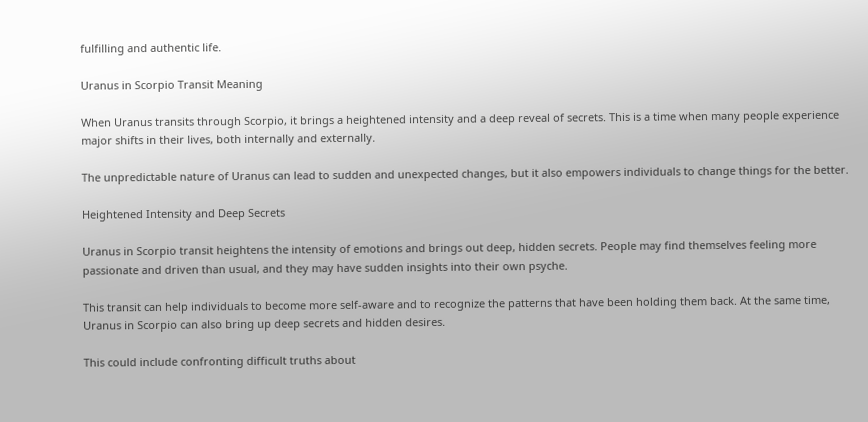fulfilling and authentic life.

Uranus in Scorpio Transit Meaning

When Uranus transits through Scorpio, it brings a heightened intensity and a deep reveal of secrets. This is a time when many people experience major shifts in their lives, both internally and externally.

The unpredictable nature of Uranus can lead to sudden and unexpected changes, but it also empowers individuals to change things for the better.

Heightened Intensity and Deep Secrets

Uranus in Scorpio transit heightens the intensity of emotions and brings out deep, hidden secrets. People may find themselves feeling more passionate and driven than usual, and they may have sudden insights into their own psyche.

This transit can help individuals to become more self-aware and to recognize the patterns that have been holding them back. At the same time, Uranus in Scorpio can also bring up deep secrets and hidden desires.

This could include confronting difficult truths about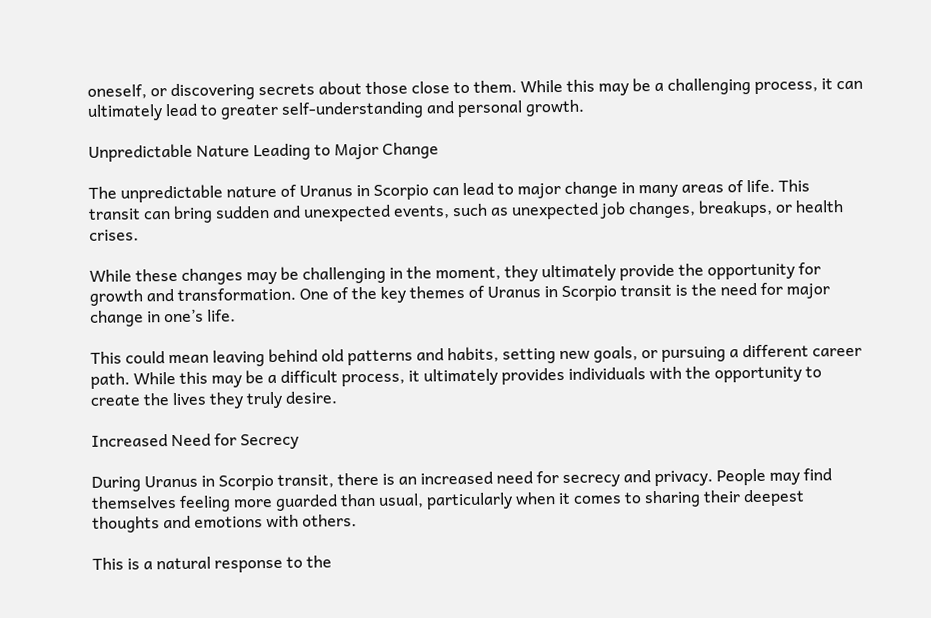oneself, or discovering secrets about those close to them. While this may be a challenging process, it can ultimately lead to greater self-understanding and personal growth.

Unpredictable Nature Leading to Major Change

The unpredictable nature of Uranus in Scorpio can lead to major change in many areas of life. This transit can bring sudden and unexpected events, such as unexpected job changes, breakups, or health crises.

While these changes may be challenging in the moment, they ultimately provide the opportunity for growth and transformation. One of the key themes of Uranus in Scorpio transit is the need for major change in one’s life.

This could mean leaving behind old patterns and habits, setting new goals, or pursuing a different career path. While this may be a difficult process, it ultimately provides individuals with the opportunity to create the lives they truly desire.

Increased Need for Secrecy

During Uranus in Scorpio transit, there is an increased need for secrecy and privacy. People may find themselves feeling more guarded than usual, particularly when it comes to sharing their deepest thoughts and emotions with others.

This is a natural response to the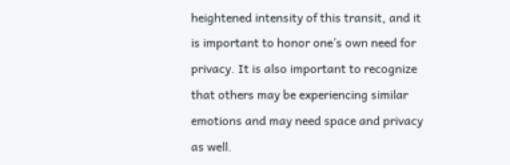heightened intensity of this transit, and it is important to honor one’s own need for privacy. It is also important to recognize that others may be experiencing similar emotions and may need space and privacy as well.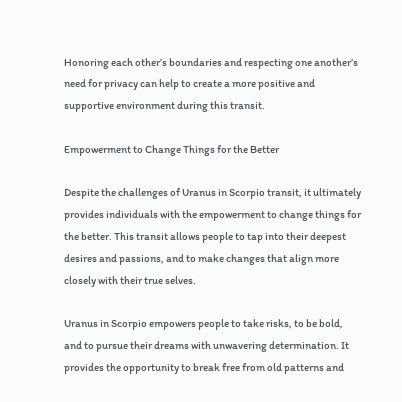Honoring each other’s boundaries and respecting one another’s need for privacy can help to create a more positive and supportive environment during this transit.

Empowerment to Change Things for the Better

Despite the challenges of Uranus in Scorpio transit, it ultimately provides individuals with the empowerment to change things for the better. This transit allows people to tap into their deepest desires and passions, and to make changes that align more closely with their true selves.

Uranus in Scorpio empowers people to take risks, to be bold, and to pursue their dreams with unwavering determination. It provides the opportunity to break free from old patterns and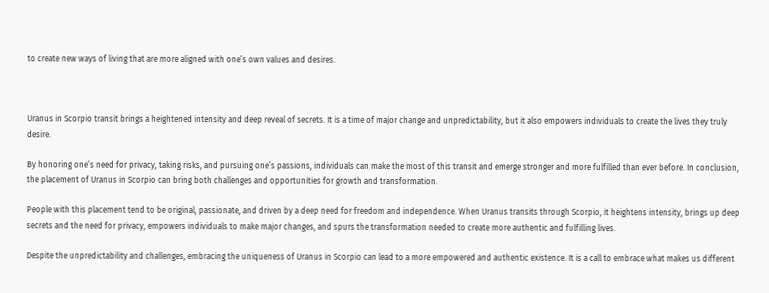to create new ways of living that are more aligned with one’s own values and desires.



Uranus in Scorpio transit brings a heightened intensity and deep reveal of secrets. It is a time of major change and unpredictability, but it also empowers individuals to create the lives they truly desire.

By honoring one’s need for privacy, taking risks, and pursuing one’s passions, individuals can make the most of this transit and emerge stronger and more fulfilled than ever before. In conclusion, the placement of Uranus in Scorpio can bring both challenges and opportunities for growth and transformation.

People with this placement tend to be original, passionate, and driven by a deep need for freedom and independence. When Uranus transits through Scorpio, it heightens intensity, brings up deep secrets and the need for privacy, empowers individuals to make major changes, and spurs the transformation needed to create more authentic and fulfilling lives.

Despite the unpredictability and challenges, embracing the uniqueness of Uranus in Scorpio can lead to a more empowered and authentic existence. It is a call to embrace what makes us different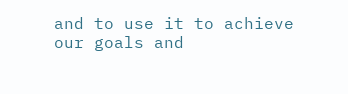and to use it to achieve our goals and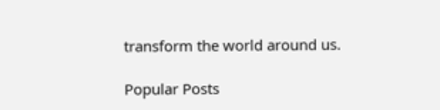transform the world around us.

Popular Posts